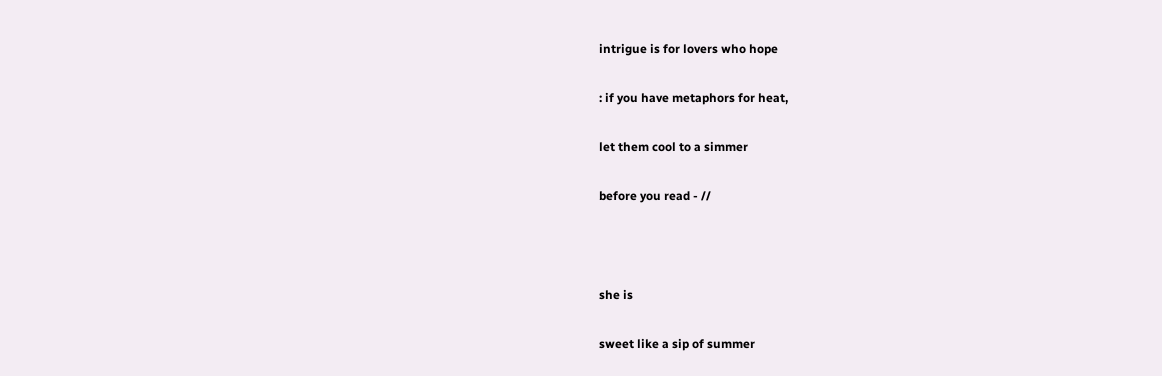intrigue is for lovers who hope

: if you have metaphors for heat,

let them cool to a simmer

before you read - //



she is

sweet like a sip of summer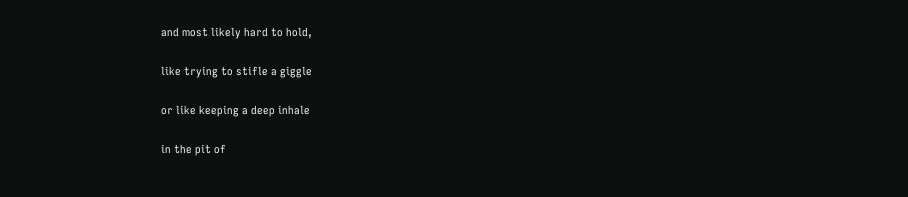and most likely hard to hold,

like trying to stifle a giggle

or like keeping a deep inhale

in the pit of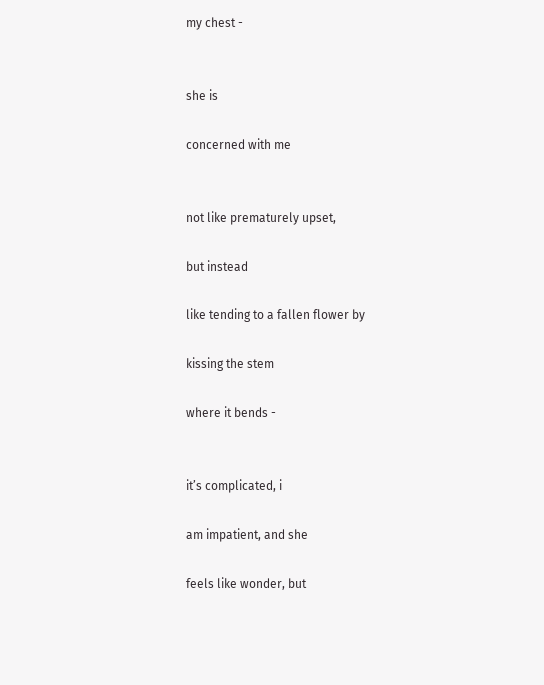my chest -


she is

concerned with me


not like prematurely upset,

but instead

like tending to a fallen flower by

kissing the stem

where it bends -


it’s complicated, i

am impatient, and she

feels like wonder, but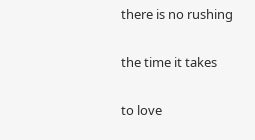there is no rushing

the time it takes

to love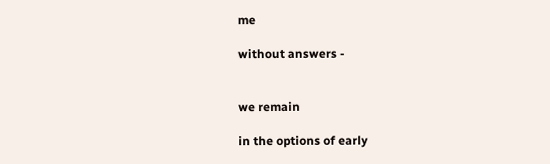me

without answers -


we remain

in the options of early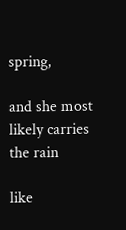spring,

and she most likely carries the rain

like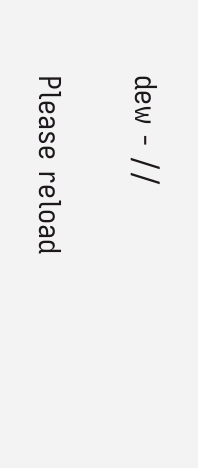dew - //

Please reload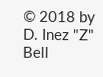© 2018 by D. Inez "Z" Bell